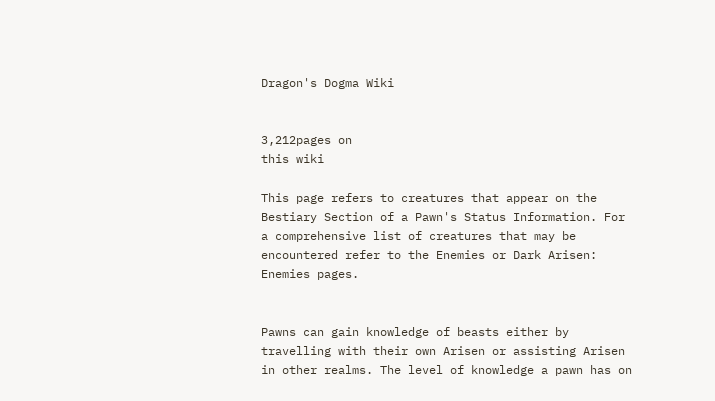Dragon's Dogma Wiki


3,212pages on
this wiki

This page refers to creatures that appear on the Bestiary Section of a Pawn's Status Information. For a comprehensive list of creatures that may be encountered refer to the Enemies or Dark Arisen: Enemies pages.


Pawns can gain knowledge of beasts either by travelling with their own Arisen or assisting Arisen in other realms. The level of knowledge a pawn has on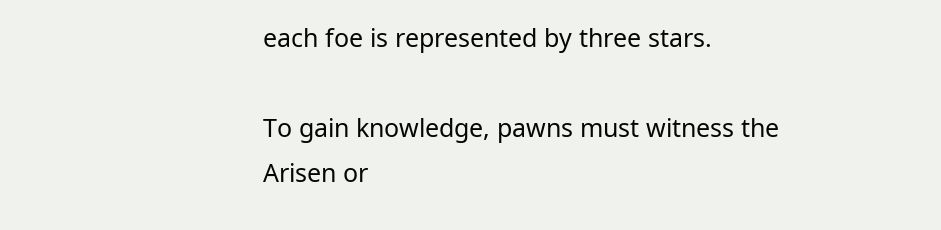each foe is represented by three stars.

To gain knowledge, pawns must witness the Arisen or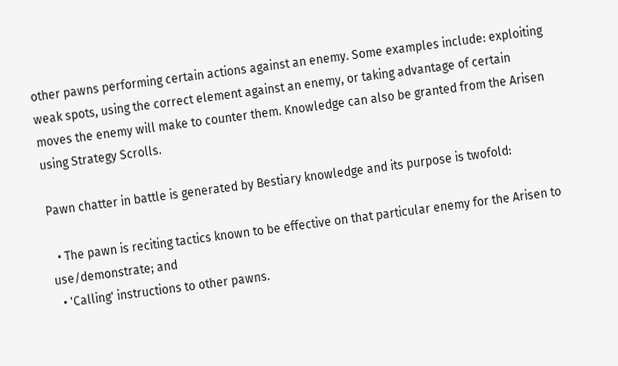other pawns performing certain actions against an enemy. Some examples include: exploiting weak spots, using the correct element against an enemy, or taking advantage of certain moves the enemy will make to counter them. Knowledge can also be granted from the Arisen using Strategy Scrolls.

Pawn chatter in battle is generated by Bestiary knowledge and its purpose is twofold:

  • The pawn is reciting tactics known to be effective on that particular enemy for the Arisen to use/demonstrate; and
  • 'Calling' instructions to other pawns.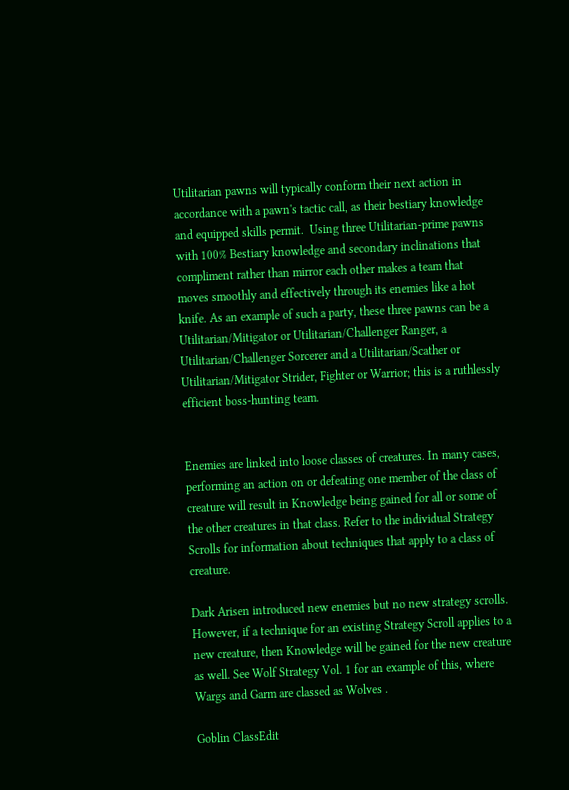Utilitarian pawns will typically conform their next action in accordance with a pawn's tactic call, as their bestiary knowledge and equipped skills permit.  Using three Utilitarian-prime pawns with 100% Bestiary knowledge and secondary inclinations that compliment rather than mirror each other makes a team that moves smoothly and effectively through its enemies like a hot knife. As an example of such a party, these three pawns can be a Utilitarian/Mitigator or Utilitarian/Challenger Ranger, a Utilitarian/Challenger Sorcerer and a Utilitarian/Scather or Utilitarian/Mitigator Strider, Fighter or Warrior; this is a ruthlessly efficient boss-hunting team.


Enemies are linked into loose classes of creatures. In many cases, performing an action on or defeating one member of the class of creature will result in Knowledge being gained for all or some of the other creatures in that class. Refer to the individual Strategy Scrolls for information about techniques that apply to a class of creature.

Dark Arisen introduced new enemies but no new strategy scrolls. However, if a technique for an existing Strategy Scroll applies to a new creature, then Knowledge will be gained for the new creature as well. See Wolf Strategy Vol. 1 for an example of this, where Wargs and Garm are classed as Wolves .

Goblin ClassEdit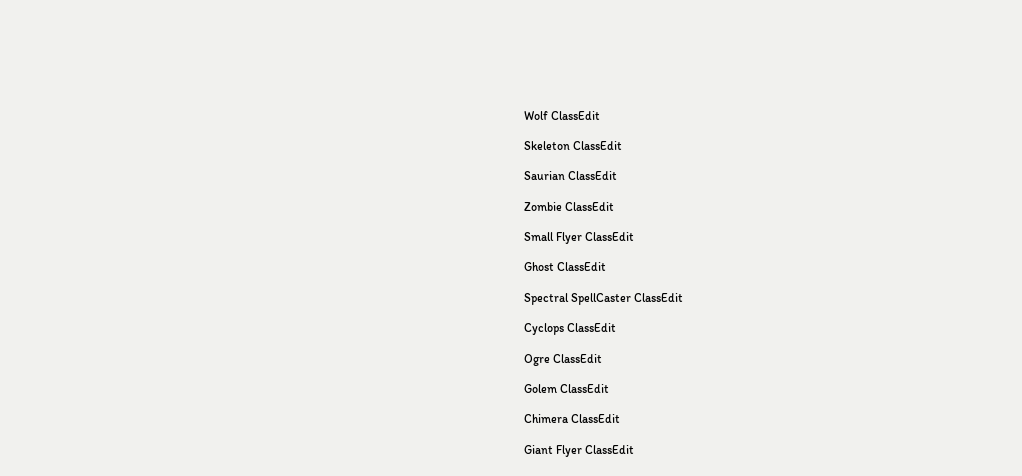Wolf ClassEdit

Skeleton ClassEdit

Saurian ClassEdit

Zombie ClassEdit

Small Flyer ClassEdit

Ghost ClassEdit

Spectral SpellCaster ClassEdit

Cyclops ClassEdit

Ogre ClassEdit

Golem ClassEdit

Chimera ClassEdit

Giant Flyer ClassEdit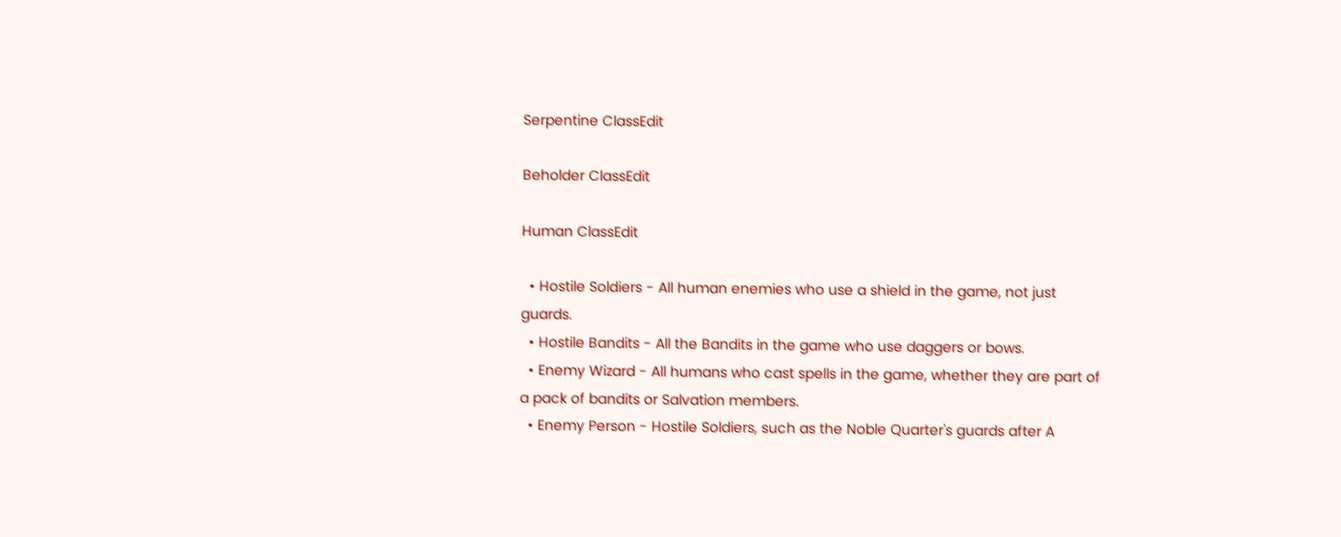Serpentine ClassEdit

Beholder ClassEdit

Human ClassEdit

  • Hostile Soldiers - All human enemies who use a shield in the game, not just guards.
  • Hostile Bandits - All the Bandits in the game who use daggers or bows.
  • Enemy Wizard - All humans who cast spells in the game, whether they are part of a pack of bandits or Salvation members.
  • Enemy Person - Hostile Soldiers, such as the Noble Quarter's guards after A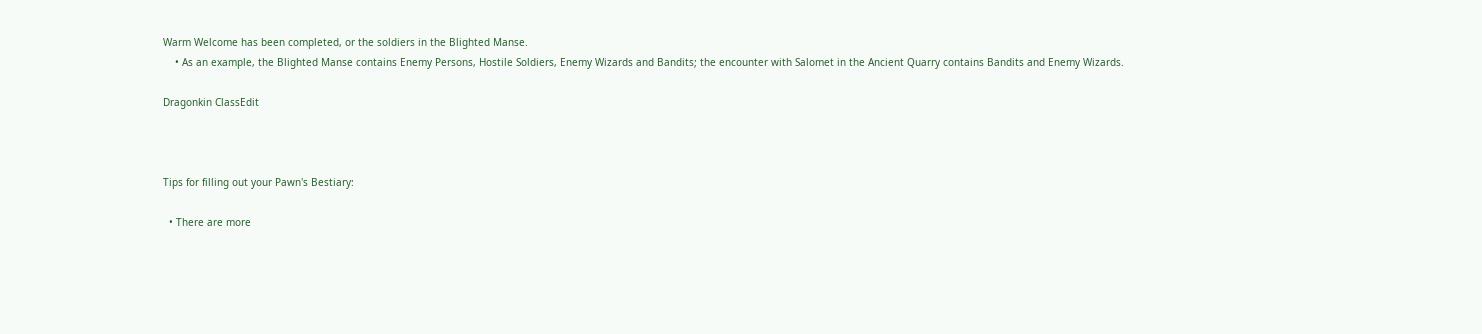Warm Welcome has been completed, or the soldiers in the Blighted Manse.
    • As an example, the Blighted Manse contains Enemy Persons, Hostile Soldiers, Enemy Wizards and Bandits; the encounter with Salomet in the Ancient Quarry contains Bandits and Enemy Wizards.

Dragonkin ClassEdit



Tips for filling out your Pawn's Bestiary:

  • There are more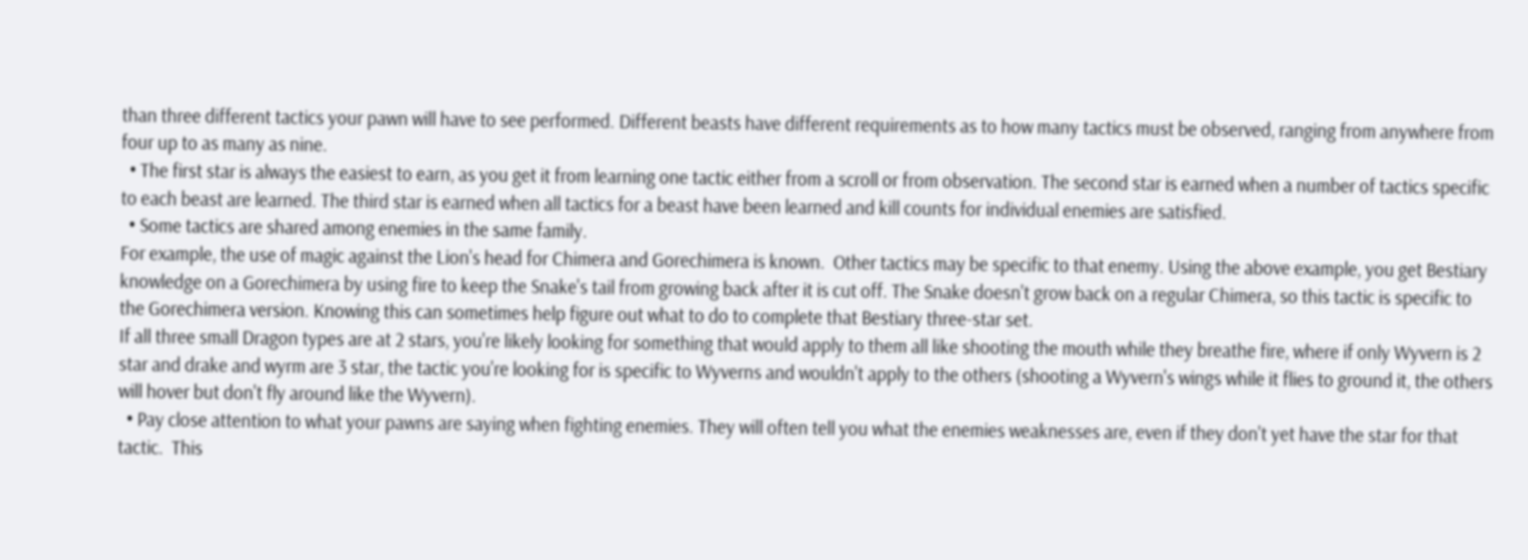than three different tactics your pawn will have to see performed. Different beasts have different requirements as to how many tactics must be observed, ranging from anywhere from four up to as many as nine.
  • The first star is always the easiest to earn, as you get it from learning one tactic either from a scroll or from observation. The second star is earned when a number of tactics specific to each beast are learned. The third star is earned when all tactics for a beast have been learned and kill counts for individual enemies are satisfied.
  • Some tactics are shared among enemies in the same family.
For example, the use of magic against the Lion's head for Chimera and Gorechimera is known.  Other tactics may be specific to that enemy. Using the above example, you get Bestiary knowledge on a Gorechimera by using fire to keep the Snake's tail from growing back after it is cut off. The Snake doesn't grow back on a regular Chimera, so this tactic is specific to the Gorechimera version. Knowing this can sometimes help figure out what to do to complete that Bestiary three-star set.
If all three small Dragon types are at 2 stars, you're likely looking for something that would apply to them all like shooting the mouth while they breathe fire, where if only Wyvern is 2 star and drake and wyrm are 3 star, the tactic you're looking for is specific to Wyverns and wouldn't apply to the others (shooting a Wyvern's wings while it flies to ground it, the others will hover but don't fly around like the Wyvern).
  • Pay close attention to what your pawns are saying when fighting enemies. They will often tell you what the enemies weaknesses are, even if they don't yet have the star for that tactic.  This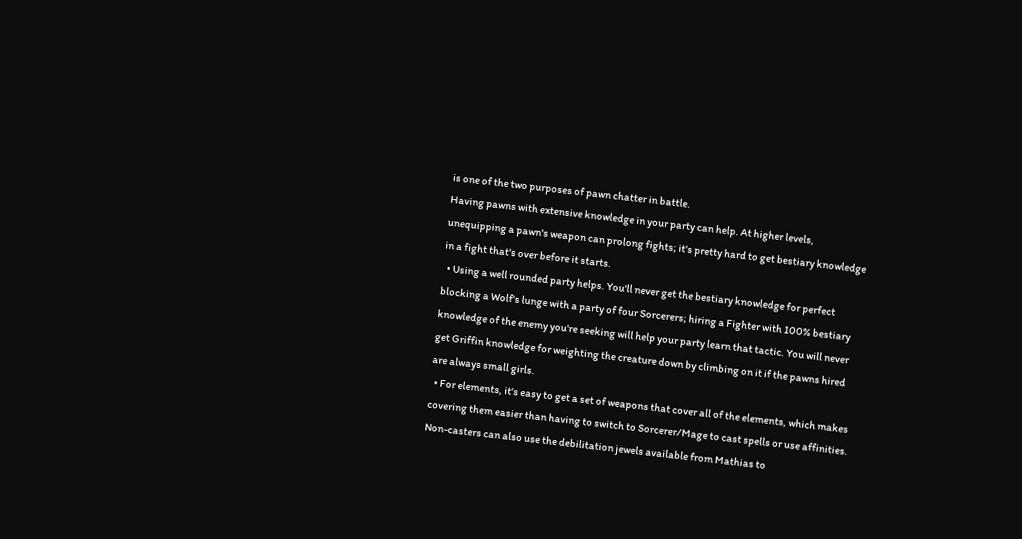is one of the two purposes of pawn chatter in battle.
Having pawns with extensive knowledge in your party can help. At higher levels, unequipping a pawn's weapon can prolong fights; it's pretty hard to get bestiary knowledge in a fight that's over before it starts.
  • Using a well rounded party helps. You'll never get the bestiary knowledge for perfect blocking a Wolf's lunge with a party of four Sorcerers; hiring a Fighter with 100% bestiary knowledge of the enemy you're seeking will help your party learn that tactic. You will never get Griffin knowledge for weighting the creature down by climbing on it if the pawns hired are always small girls.
  • For elements, it's easy to get a set of weapons that cover all of the elements, which makes covering them easier than having to switch to Sorcerer/Mage to cast spells or use affinities.  Non-casters can also use the debilitation jewels available from Mathias to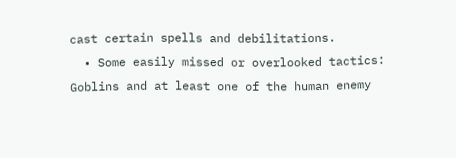cast certain spells and debilitations.
  • Some easily missed or overlooked tactics:
Goblins and at least one of the human enemy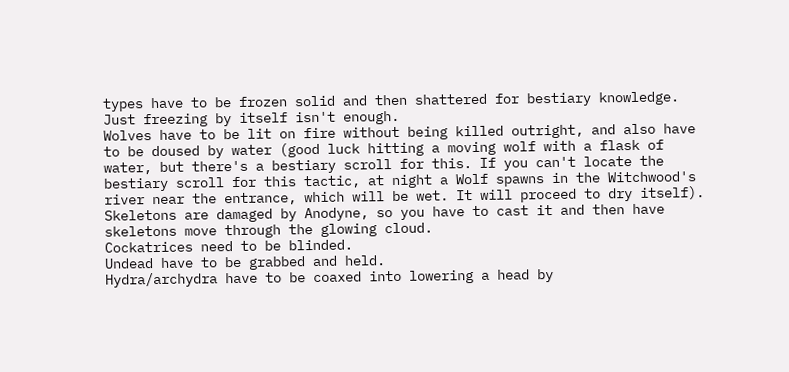types have to be frozen solid and then shattered for bestiary knowledge. Just freezing by itself isn't enough.
Wolves have to be lit on fire without being killed outright, and also have to be doused by water (good luck hitting a moving wolf with a flask of water, but there's a bestiary scroll for this. If you can't locate the bestiary scroll for this tactic, at night a Wolf spawns in the Witchwood's river near the entrance, which will be wet. It will proceed to dry itself).
Skeletons are damaged by Anodyne, so you have to cast it and then have skeletons move through the glowing cloud.
Cockatrices need to be blinded.
Undead have to be grabbed and held.
Hydra/archydra have to be coaxed into lowering a head by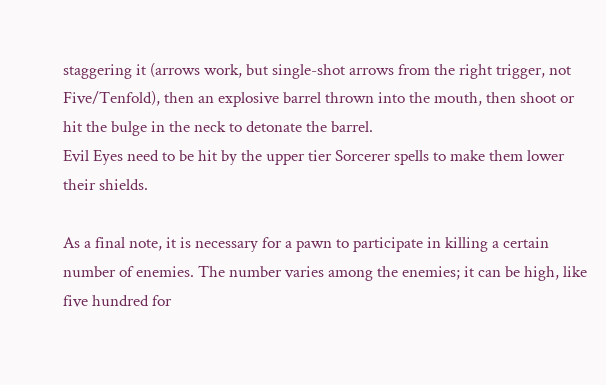staggering it (arrows work, but single-shot arrows from the right trigger, not Five/Tenfold), then an explosive barrel thrown into the mouth, then shoot or hit the bulge in the neck to detonate the barrel.
Evil Eyes need to be hit by the upper tier Sorcerer spells to make them lower their shields.

As a final note, it is necessary for a pawn to participate in killing a certain number of enemies. The number varies among the enemies; it can be high, like five hundred for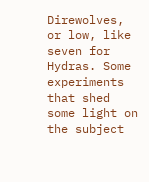Direwolves, or low, like seven for Hydras. Some experiments that shed some light on the subject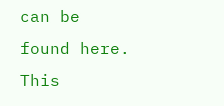can be found here. This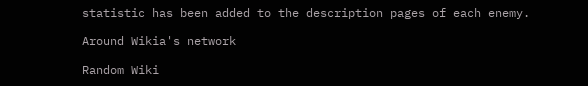statistic has been added to the description pages of each enemy.

Around Wikia's network

Random Wiki